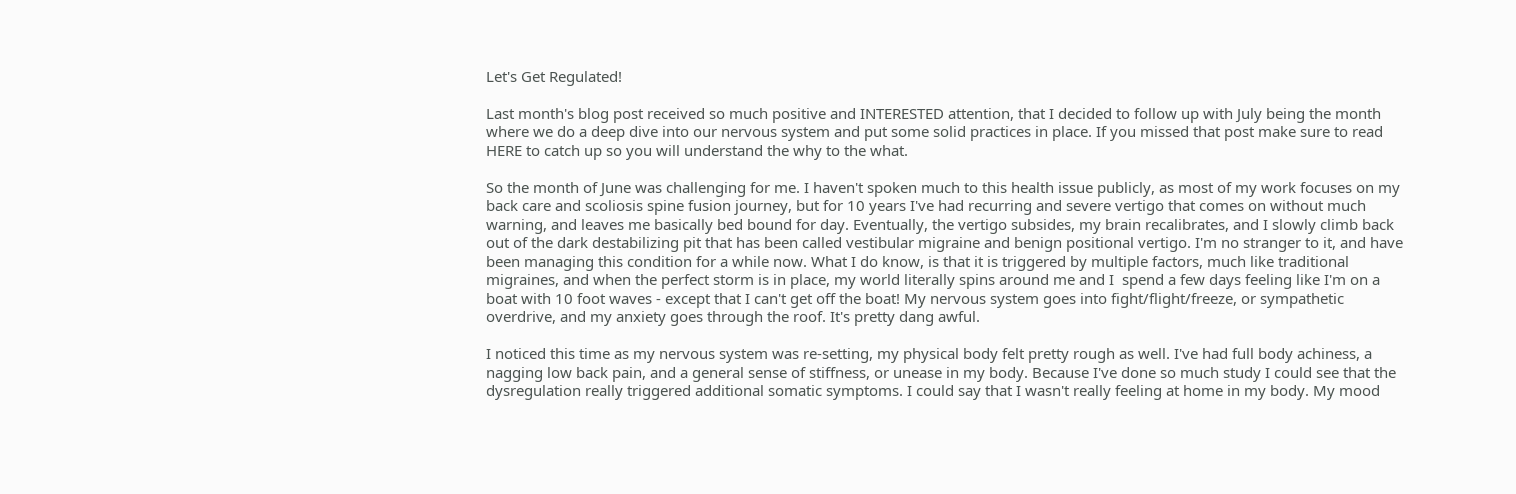Let's Get Regulated!

Last month's blog post received so much positive and INTERESTED attention, that I decided to follow up with July being the month where we do a deep dive into our nervous system and put some solid practices in place. If you missed that post make sure to read HERE to catch up so you will understand the why to the what.

So the month of June was challenging for me. I haven't spoken much to this health issue publicly, as most of my work focuses on my back care and scoliosis spine fusion journey, but for 10 years I've had recurring and severe vertigo that comes on without much warning, and leaves me basically bed bound for day. Eventually, the vertigo subsides, my brain recalibrates, and I slowly climb back out of the dark destabilizing pit that has been called vestibular migraine and benign positional vertigo. I'm no stranger to it, and have been managing this condition for a while now. What I do know, is that it is triggered by multiple factors, much like traditional migraines, and when the perfect storm is in place, my world literally spins around me and I  spend a few days feeling like I'm on a boat with 10 foot waves - except that I can't get off the boat! My nervous system goes into fight/flight/freeze, or sympathetic overdrive, and my anxiety goes through the roof. It's pretty dang awful.

I noticed this time as my nervous system was re-setting, my physical body felt pretty rough as well. I've had full body achiness, a nagging low back pain, and a general sense of stiffness, or unease in my body. Because I've done so much study I could see that the dysregulation really triggered additional somatic symptoms. I could say that I wasn't really feeling at home in my body. My mood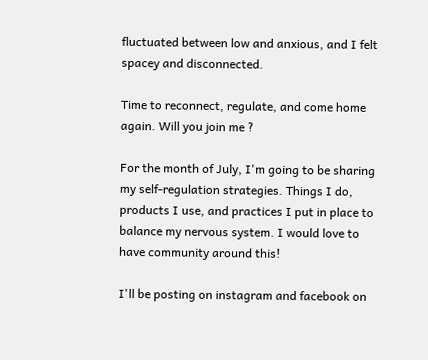fluctuated between low and anxious, and I felt spacey and disconnected.

Time to reconnect, regulate, and come home again. Will you join me ?

For the month of July, I'm going to be sharing my self-regulation strategies. Things I do, products I use, and practices I put in place to balance my nervous system. I would love to have community around this!

I'll be posting on instagram and facebook on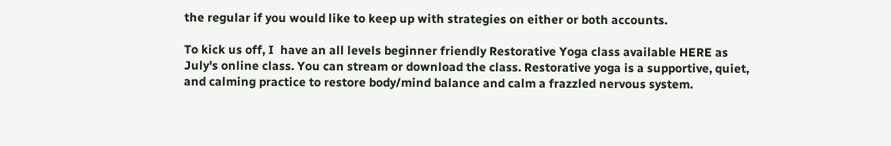the regular if you would like to keep up with strategies on either or both accounts.

To kick us off, I  have an all levels beginner friendly Restorative Yoga class available HERE as July's online class. You can stream or download the class. Restorative yoga is a supportive, quiet, and calming practice to restore body/mind balance and calm a frazzled nervous system.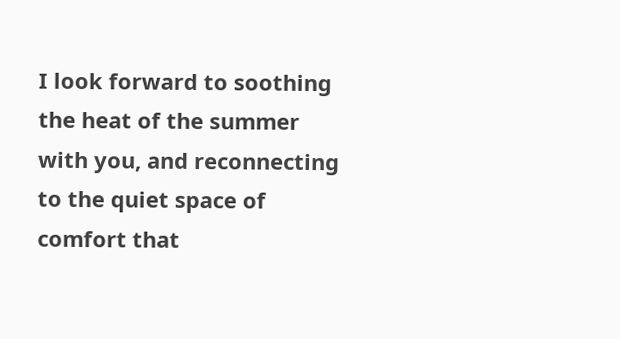I look forward to soothing the heat of the summer with you, and reconnecting to the quiet space of comfort that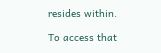resides within.

To access that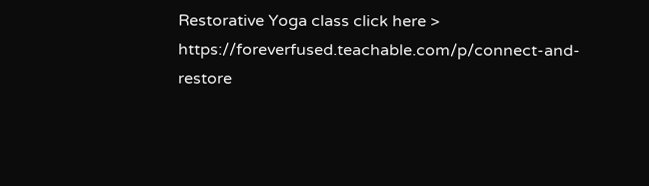Restorative Yoga class click here > https://foreverfused.teachable.com/p/connect-and-restore